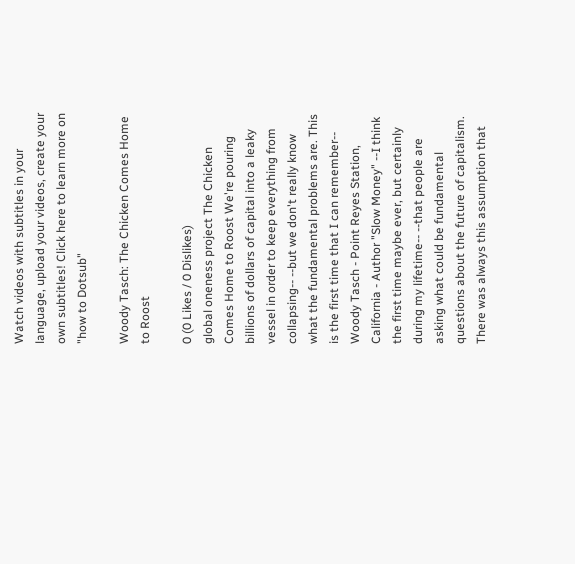Watch videos with subtitles in your language, upload your videos, create your own subtitles! Click here to learn more on "how to Dotsub"

Woody Tasch: The Chicken Comes Home to Roost

0 (0 Likes / 0 Dislikes)
global oneness project The Chicken Comes Home to Roost We're pouring billions of dollars of capital into a leaky vessel in order to keep everything from collapsing-- --but we don't really know what the fundamental problems are. This is the first time that I can remember-- Woody Tasch - Point Reyes Station, California - Author "Slow Money" --I think the first time maybe ever, but certainly during my lifetime-- --that people are asking what could be fundamental questions about the future of capitalism. There was always this assumption that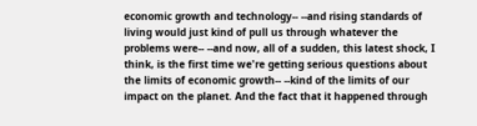economic growth and technology-- --and rising standards of living would just kind of pull us through whatever the problems were-- --and now, all of a sudden, this latest shock, I think, is the first time we're getting serious questions about the limits of economic growth-- --kind of the limits of our impact on the planet. And the fact that it happened through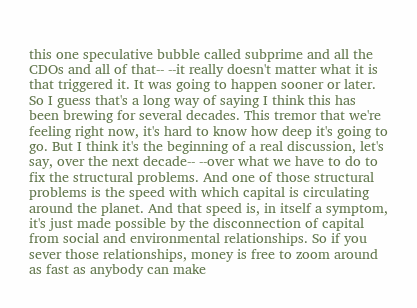this one speculative bubble called subprime and all the CDOs and all of that-- --it really doesn't matter what it is that triggered it. It was going to happen sooner or later. So I guess that's a long way of saying I think this has been brewing for several decades. This tremor that we're feeling right now, it's hard to know how deep it's going to go. But I think it's the beginning of a real discussion, let's say, over the next decade-- --over what we have to do to fix the structural problems. And one of those structural problems is the speed with which capital is circulating around the planet. And that speed is, in itself a symptom, it's just made possible by the disconnection of capital from social and environmental relationships. So if you sever those relationships, money is free to zoom around as fast as anybody can make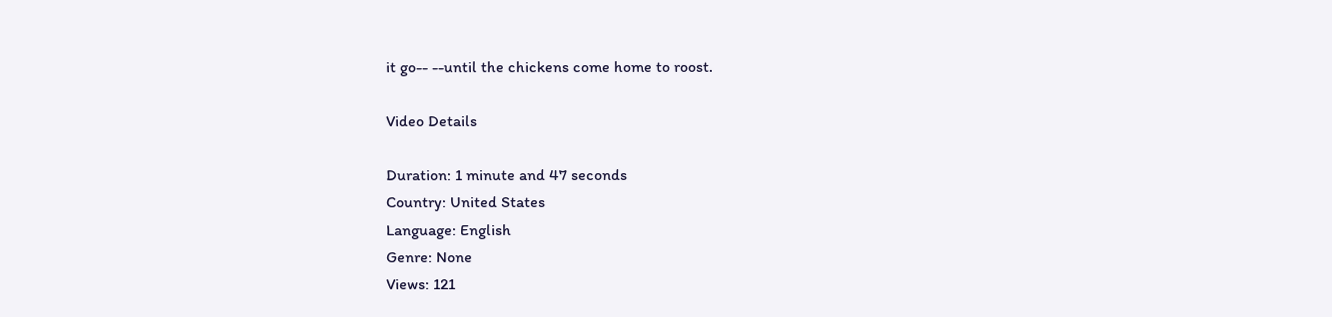it go-- --until the chickens come home to roost.

Video Details

Duration: 1 minute and 47 seconds
Country: United States
Language: English
Genre: None
Views: 121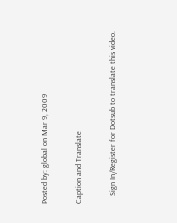Posted by: global on Mar 9, 2009

Caption and Translate

    Sign In/Register for Dotsub to translate this video.